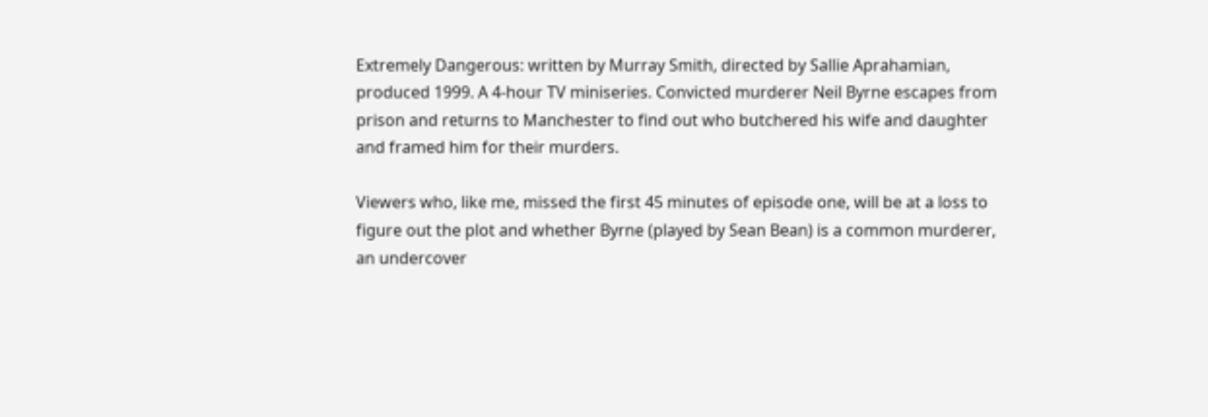Extremely Dangerous: written by Murray Smith, directed by Sallie Aprahamian, produced 1999. A 4-hour TV miniseries. Convicted murderer Neil Byrne escapes from prison and returns to Manchester to find out who butchered his wife and daughter and framed him for their murders.

Viewers who, like me, missed the first 45 minutes of episode one, will be at a loss to figure out the plot and whether Byrne (played by Sean Bean) is a common murderer, an undercover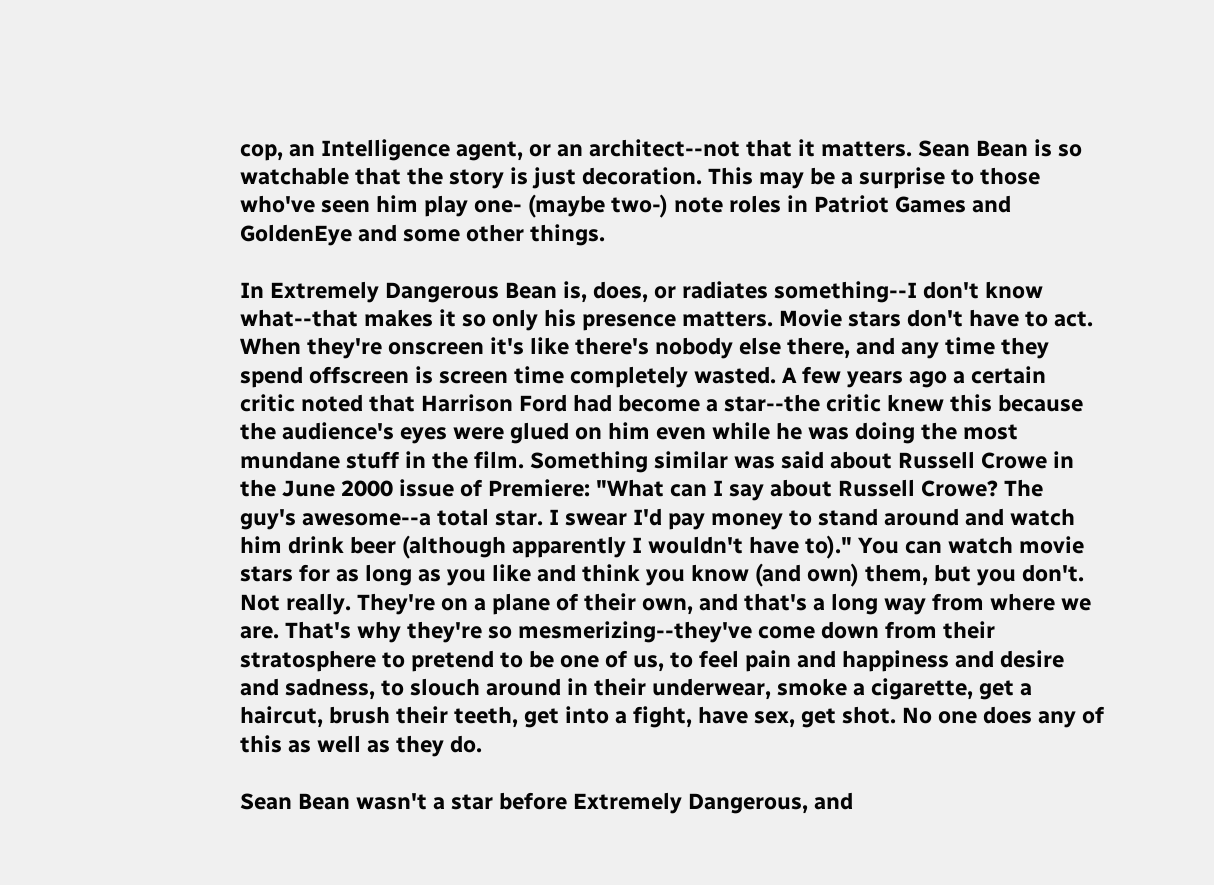cop, an Intelligence agent, or an architect--not that it matters. Sean Bean is so watchable that the story is just decoration. This may be a surprise to those who've seen him play one- (maybe two-) note roles in Patriot Games and GoldenEye and some other things.

In Extremely Dangerous Bean is, does, or radiates something--I don't know what--that makes it so only his presence matters. Movie stars don't have to act. When they're onscreen it's like there's nobody else there, and any time they spend offscreen is screen time completely wasted. A few years ago a certain critic noted that Harrison Ford had become a star--the critic knew this because the audience's eyes were glued on him even while he was doing the most mundane stuff in the film. Something similar was said about Russell Crowe in the June 2000 issue of Premiere: "What can I say about Russell Crowe? The guy's awesome--a total star. I swear I'd pay money to stand around and watch him drink beer (although apparently I wouldn't have to)." You can watch movie stars for as long as you like and think you know (and own) them, but you don't. Not really. They're on a plane of their own, and that's a long way from where we are. That's why they're so mesmerizing--they've come down from their stratosphere to pretend to be one of us, to feel pain and happiness and desire and sadness, to slouch around in their underwear, smoke a cigarette, get a haircut, brush their teeth, get into a fight, have sex, get shot. No one does any of this as well as they do.

Sean Bean wasn't a star before Extremely Dangerous, and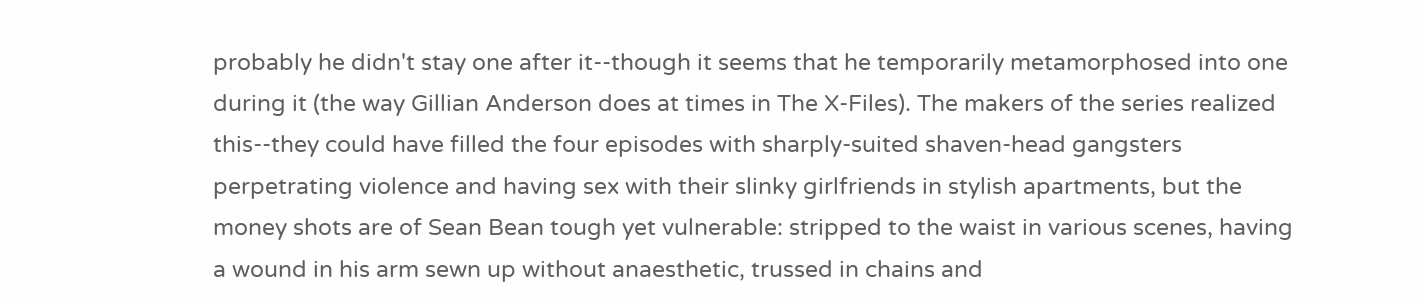probably he didn't stay one after it--though it seems that he temporarily metamorphosed into one during it (the way Gillian Anderson does at times in The X-Files). The makers of the series realized this--they could have filled the four episodes with sharply-suited shaven-head gangsters perpetrating violence and having sex with their slinky girlfriends in stylish apartments, but the money shots are of Sean Bean tough yet vulnerable: stripped to the waist in various scenes, having a wound in his arm sewn up without anaesthetic, trussed in chains and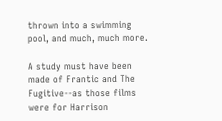thrown into a swimming pool, and much, much more.

A study must have been made of Frantic and The Fugitive--as those films were for Harrison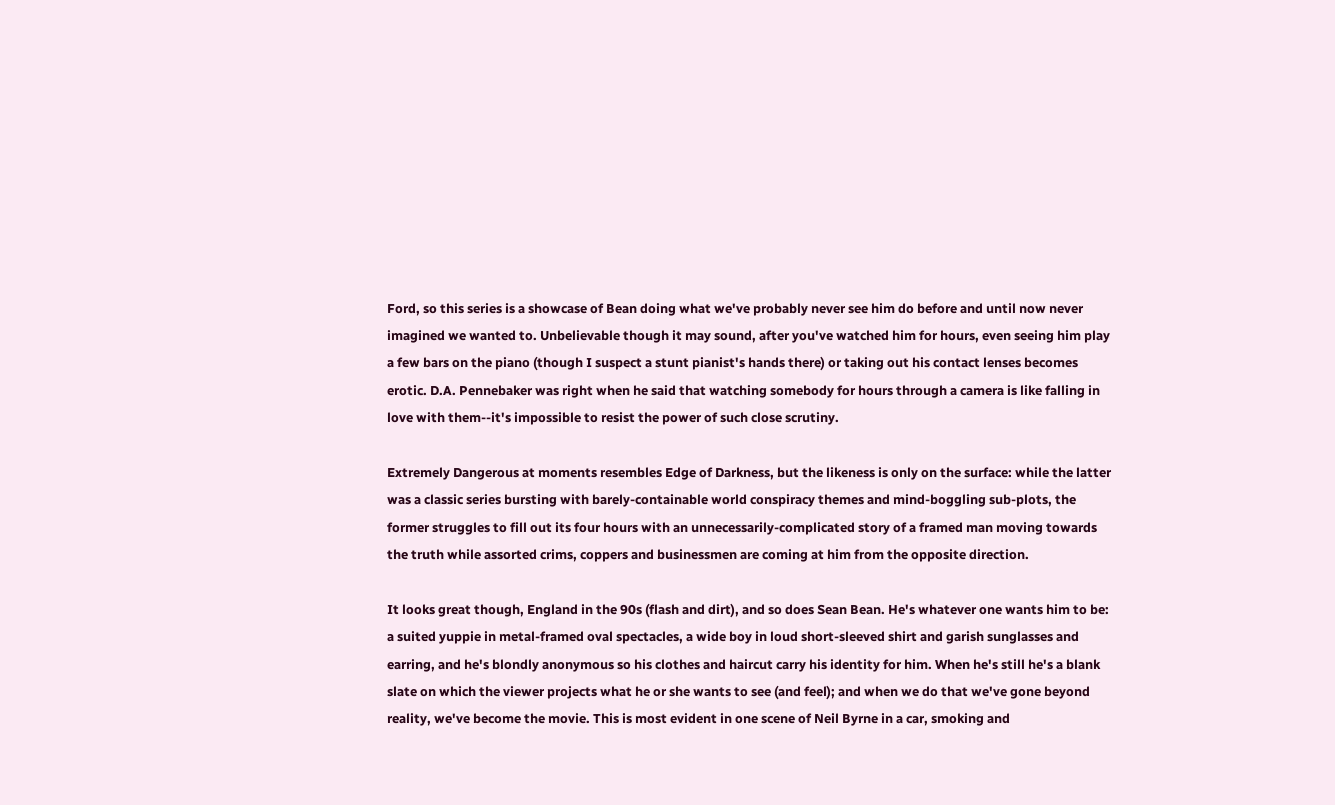Ford, so this series is a showcase of Bean doing what we've probably never see him do before and until now never imagined we wanted to. Unbelievable though it may sound, after you've watched him for hours, even seeing him play a few bars on the piano (though I suspect a stunt pianist's hands there) or taking out his contact lenses becomes erotic. D.A. Pennebaker was right when he said that watching somebody for hours through a camera is like falling in love with them--it's impossible to resist the power of such close scrutiny.

Extremely Dangerous at moments resembles Edge of Darkness, but the likeness is only on the surface: while the latter was a classic series bursting with barely-containable world conspiracy themes and mind-boggling sub-plots, the former struggles to fill out its four hours with an unnecessarily-complicated story of a framed man moving towards the truth while assorted crims, coppers and businessmen are coming at him from the opposite direction.

It looks great though, England in the 90s (flash and dirt), and so does Sean Bean. He's whatever one wants him to be: a suited yuppie in metal-framed oval spectacles, a wide boy in loud short-sleeved shirt and garish sunglasses and earring, and he's blondly anonymous so his clothes and haircut carry his identity for him. When he's still he's a blank slate on which the viewer projects what he or she wants to see (and feel); and when we do that we've gone beyond reality, we've become the movie. This is most evident in one scene of Neil Byrne in a car, smoking and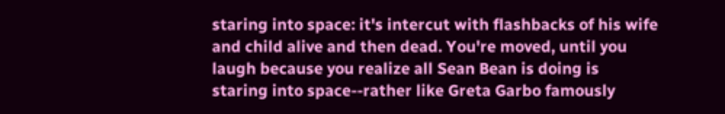staring into space: it's intercut with flashbacks of his wife and child alive and then dead. You're moved, until you laugh because you realize all Sean Bean is doing is staring into space--rather like Greta Garbo famously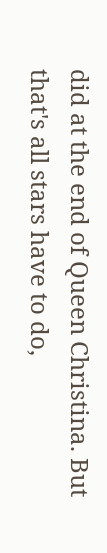did at the end of Queen Christina. But that's all stars have to do,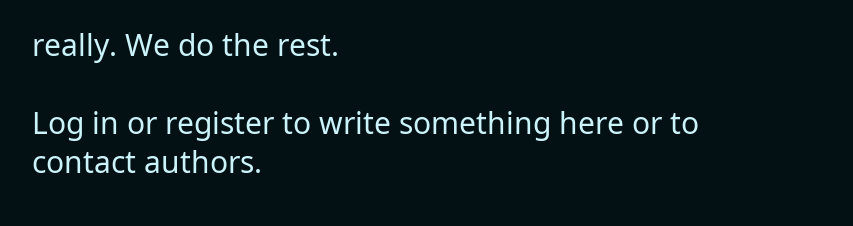really. We do the rest.

Log in or register to write something here or to contact authors.